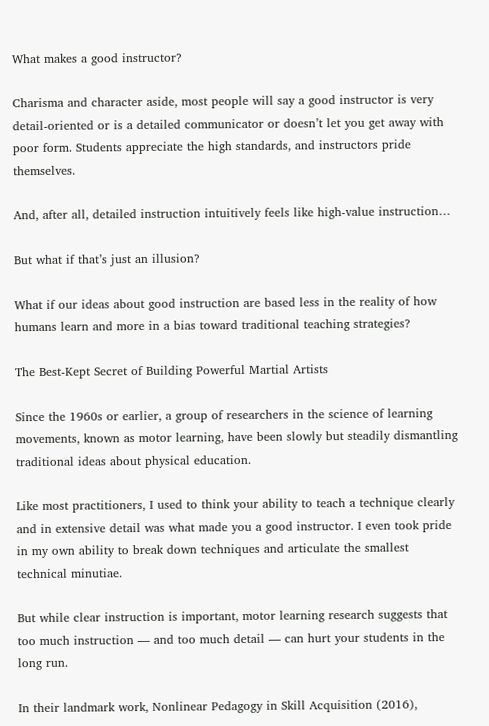What makes a good instructor?

Charisma and character aside, most people will say a good instructor is very detail-oriented or is a detailed communicator or doesn’t let you get away with poor form. Students appreciate the high standards, and instructors pride themselves.

And, after all, detailed instruction intuitively feels like high-value instruction…

But what if that’s just an illusion?

What if our ideas about good instruction are based less in the reality of how humans learn and more in a bias toward traditional teaching strategies?

The Best-Kept Secret of Building Powerful Martial Artists

Since the 1960s or earlier, a group of researchers in the science of learning movements, known as motor learning, have been slowly but steadily dismantling traditional ideas about physical education.

Like most practitioners, I used to think your ability to teach a technique clearly and in extensive detail was what made you a good instructor. I even took pride in my own ability to break down techniques and articulate the smallest technical minutiae.

But while clear instruction is important, motor learning research suggests that too much instruction — and too much detail — can hurt your students in the long run.

In their landmark work, Nonlinear Pedagogy in Skill Acquisition (2016),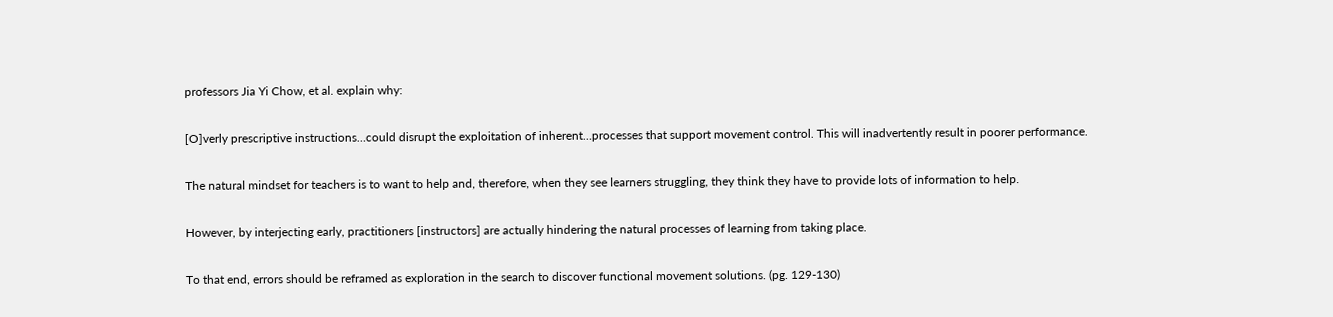professors Jia Yi Chow, et al. explain why:

[O]verly prescriptive instructions…could disrupt the exploitation of inherent…processes that support movement control. This will inadvertently result in poorer performance.

The natural mindset for teachers is to want to help and, therefore, when they see learners struggling, they think they have to provide lots of information to help.

However, by interjecting early, practitioners [instructors] are actually hindering the natural processes of learning from taking place.

To that end, errors should be reframed as exploration in the search to discover functional movement solutions. (pg. 129-130)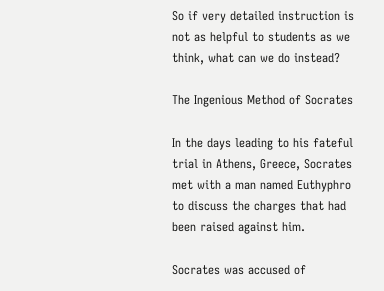So if very detailed instruction is not as helpful to students as we think, what can we do instead?

The Ingenious Method of Socrates

In the days leading to his fateful trial in Athens, Greece, Socrates met with a man named Euthyphro to discuss the charges that had been raised against him.

Socrates was accused of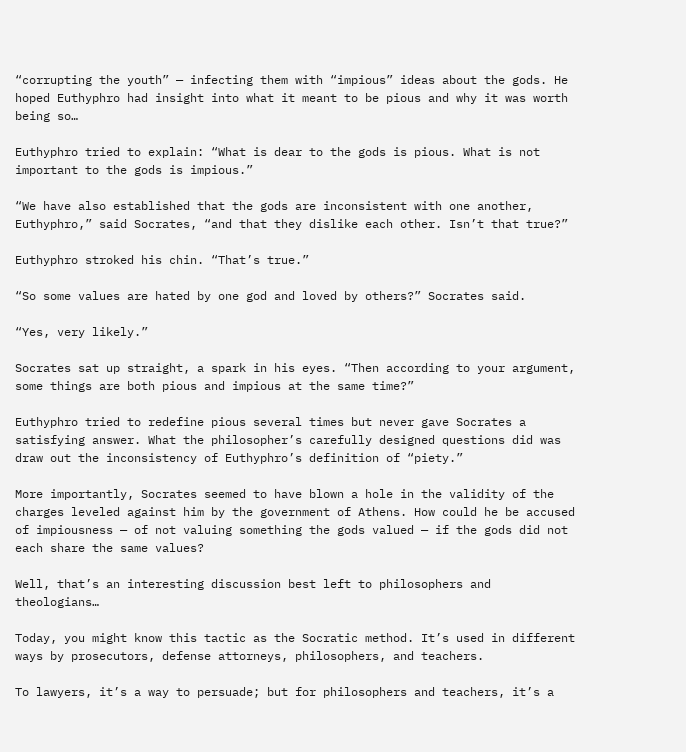“corrupting the youth” — infecting them with “impious” ideas about the gods. He hoped Euthyphro had insight into what it meant to be pious and why it was worth being so…

Euthyphro tried to explain: “What is dear to the gods is pious. What is not important to the gods is impious.”

“We have also established that the gods are inconsistent with one another, Euthyphro,” said Socrates, “and that they dislike each other. Isn’t that true?”

Euthyphro stroked his chin. “That’s true.”

“So some values are hated by one god and loved by others?” Socrates said.

“Yes, very likely.”

Socrates sat up straight, a spark in his eyes. “Then according to your argument, some things are both pious and impious at the same time?”

Euthyphro tried to redefine pious several times but never gave Socrates a satisfying answer. What the philosopher’s carefully designed questions did was draw out the inconsistency of Euthyphro’s definition of “piety.”

More importantly, Socrates seemed to have blown a hole in the validity of the charges leveled against him by the government of Athens. How could he be accused of impiousness — of not valuing something the gods valued — if the gods did not each share the same values?

Well, that’s an interesting discussion best left to philosophers and theologians…

Today, you might know this tactic as the Socratic method. It’s used in different ways by prosecutors, defense attorneys, philosophers, and teachers.

To lawyers, it’s a way to persuade; but for philosophers and teachers, it’s a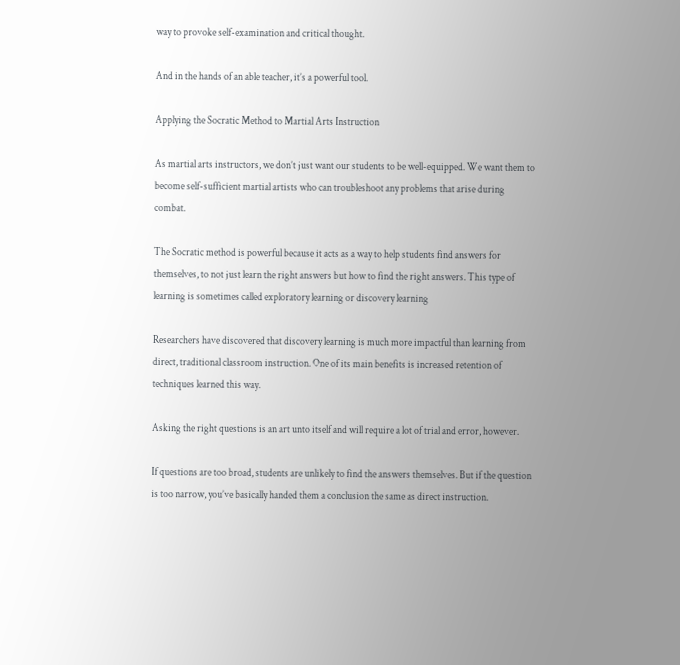way to provoke self-examination and critical thought.

And in the hands of an able teacher, it’s a powerful tool.

Applying the Socratic Method to Martial Arts Instruction

As martial arts instructors, we don’t just want our students to be well-equipped. We want them to become self-sufficient martial artists who can troubleshoot any problems that arise during combat.

The Socratic method is powerful because it acts as a way to help students find answers for themselves, to not just learn the right answers but how to find the right answers. This type of learning is sometimes called exploratory learning or discovery learning

Researchers have discovered that discovery learning is much more impactful than learning from direct, traditional classroom instruction. One of its main benefits is increased retention of techniques learned this way.

Asking the right questions is an art unto itself and will require a lot of trial and error, however.

If questions are too broad, students are unlikely to find the answers themselves. But if the question is too narrow, you’ve basically handed them a conclusion the same as direct instruction.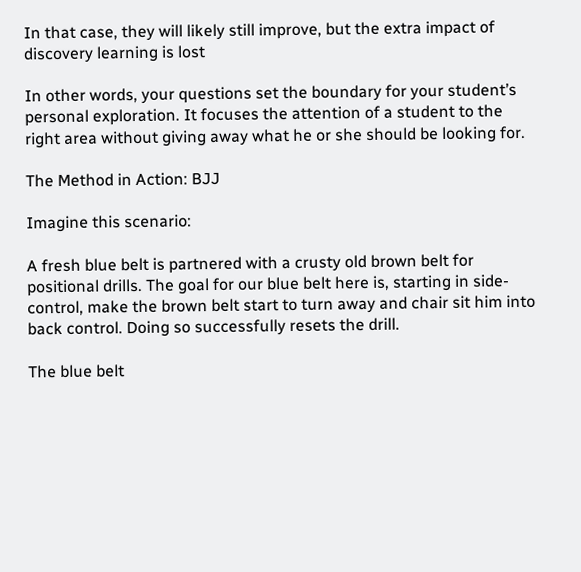In that case, they will likely still improve, but the extra impact of discovery learning is lost

In other words, your questions set the boundary for your student’s personal exploration. It focuses the attention of a student to the right area without giving away what he or she should be looking for.

The Method in Action: BJJ

Imagine this scenario:

A fresh blue belt is partnered with a crusty old brown belt for positional drills. The goal for our blue belt here is, starting in side-control, make the brown belt start to turn away and chair sit him into back control. Doing so successfully resets the drill.

The blue belt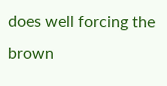does well forcing the brown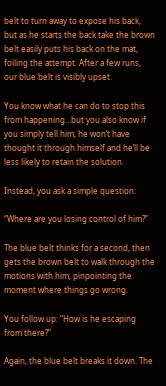belt to turn away to expose his back, but as he starts the back take the brown belt easily puts his back on the mat, foiling the attempt. After a few runs, our blue belt is visibly upset.

You know what he can do to stop this from happening…but you also know if you simply tell him, he won’t have thought it through himself and he’ll be less likely to retain the solution.

Instead, you ask a simple question:

“Where are you losing control of him?”

The blue belt thinks for a second, then gets the brown belt to walk through the motions with him, pinpointing the moment where things go wrong.

You follow up: “How is he escaping from there?”

Again, the blue belt breaks it down. The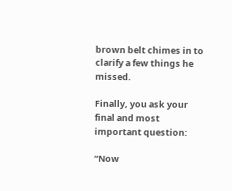brown belt chimes in to clarify a few things he missed.

Finally, you ask your final and most important question:

“Now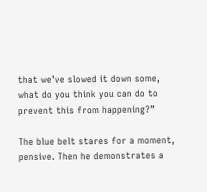that we’ve slowed it down some, what do you think you can do to prevent this from happening?”

The blue belt stares for a moment, pensive. Then he demonstrates a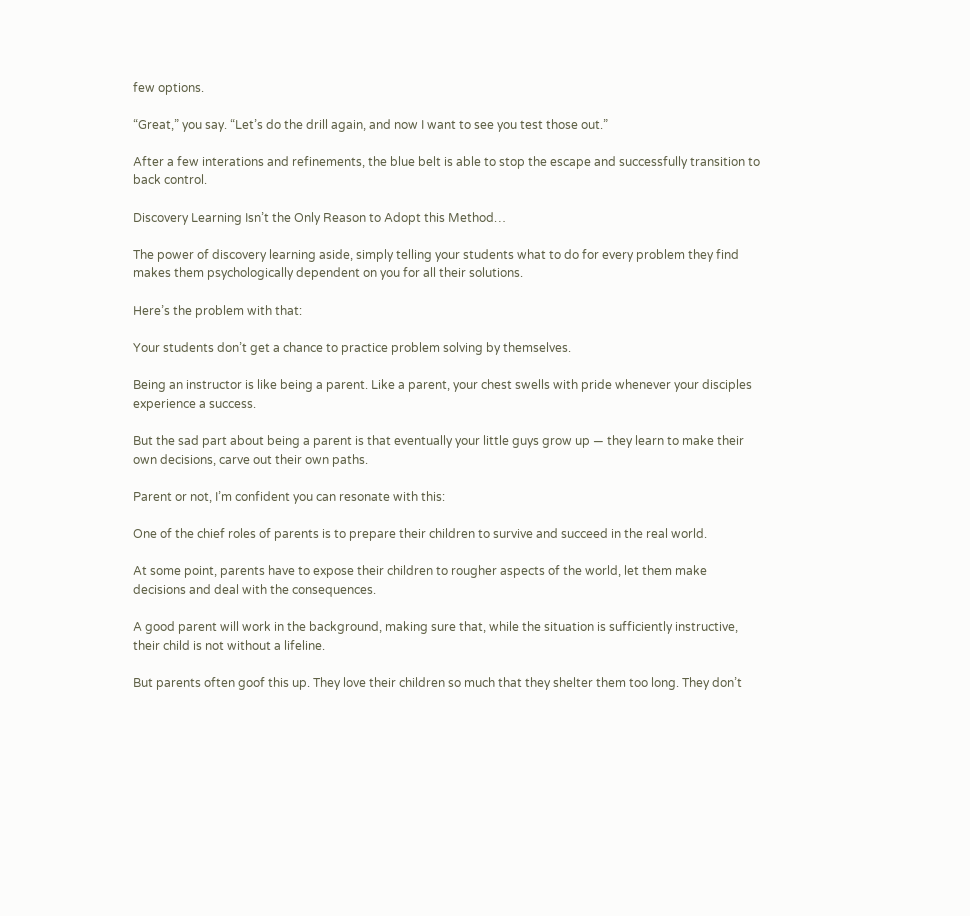few options.

“Great,” you say. “Let’s do the drill again, and now I want to see you test those out.”

After a few interations and refinements, the blue belt is able to stop the escape and successfully transition to back control.

Discovery Learning Isn’t the Only Reason to Adopt this Method…

The power of discovery learning aside, simply telling your students what to do for every problem they find makes them psychologically dependent on you for all their solutions.

Here’s the problem with that:

Your students don’t get a chance to practice problem solving by themselves.

Being an instructor is like being a parent. Like a parent, your chest swells with pride whenever your disciples experience a success.

But the sad part about being a parent is that eventually your little guys grow up — they learn to make their own decisions, carve out their own paths.

Parent or not, I’m confident you can resonate with this:

One of the chief roles of parents is to prepare their children to survive and succeed in the real world.

At some point, parents have to expose their children to rougher aspects of the world, let them make decisions and deal with the consequences.

A good parent will work in the background, making sure that, while the situation is sufficiently instructive, their child is not without a lifeline.

But parents often goof this up. They love their children so much that they shelter them too long. They don’t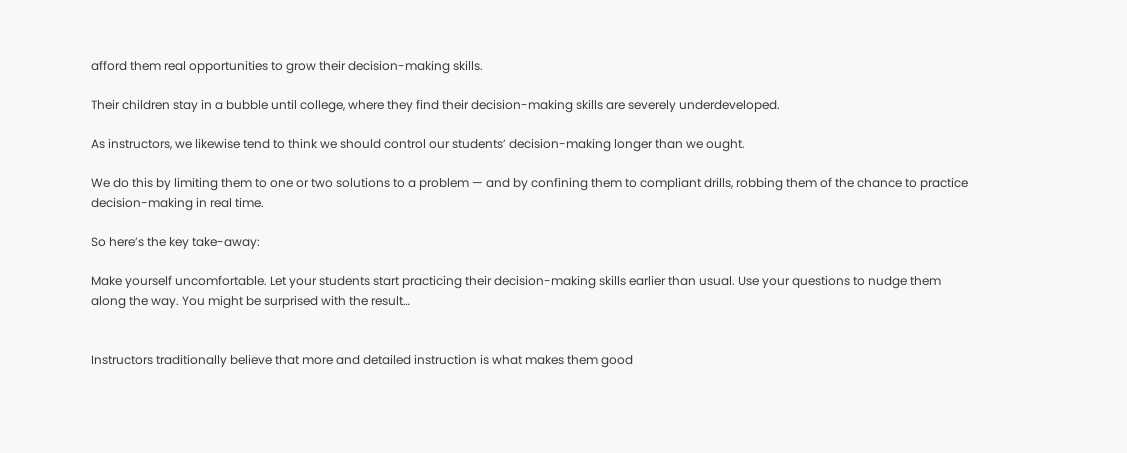afford them real opportunities to grow their decision-making skills.

Their children stay in a bubble until college, where they find their decision-making skills are severely underdeveloped.

As instructors, we likewise tend to think we should control our students’ decision-making longer than we ought.

We do this by limiting them to one or two solutions to a problem — and by confining them to compliant drills, robbing them of the chance to practice decision-making in real time.

So here’s the key take-away:

Make yourself uncomfortable. Let your students start practicing their decision-making skills earlier than usual. Use your questions to nudge them along the way. You might be surprised with the result…


Instructors traditionally believe that more and detailed instruction is what makes them good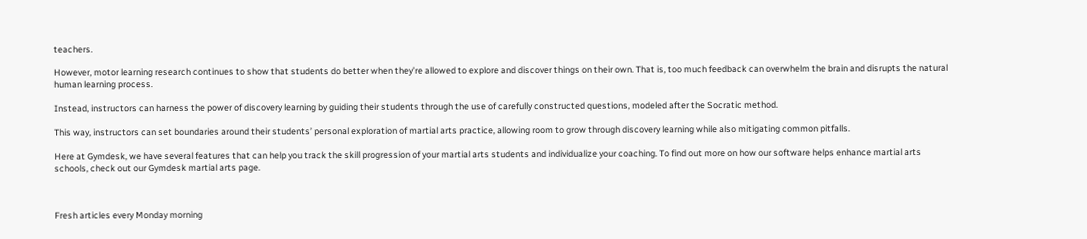teachers.

However, motor learning research continues to show that students do better when they’re allowed to explore and discover things on their own. That is, too much feedback can overwhelm the brain and disrupts the natural human learning process.

Instead, instructors can harness the power of discovery learning by guiding their students through the use of carefully constructed questions, modeled after the Socratic method.

This way, instructors can set boundaries around their students’ personal exploration of martial arts practice, allowing room to grow through discovery learning while also mitigating common pitfalls.

Here at Gymdesk, we have several features that can help you track the skill progression of your martial arts students and individualize your coaching. To find out more on how our software helps enhance martial arts schools, check out our Gymdesk martial arts page.



Fresh articles every Monday morning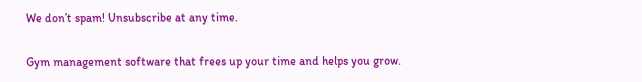We don’t spam! Unsubscribe at any time.

Gym management software that frees up your time and helps you grow.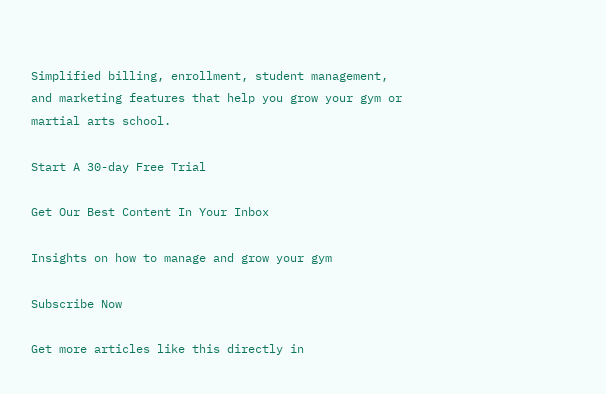Simplified billing, enrollment, student management, and marketing features that help you grow your gym or martial arts school.

Start A 30-day Free Trial

Get Our Best Content In Your Inbox

Insights on how to manage and grow your gym

Subscribe Now

Get more articles like this directly in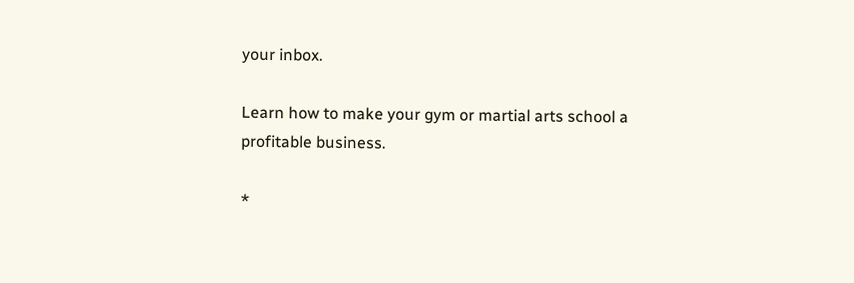your inbox.

Learn how to make your gym or martial arts school a profitable business.

*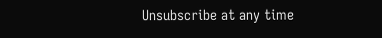Unsubscribe at any time